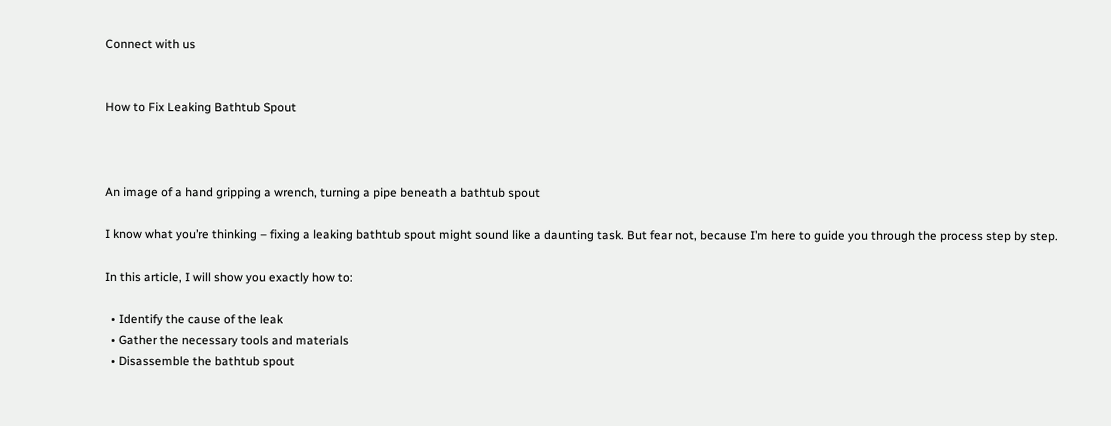Connect with us


How to Fix Leaking Bathtub Spout



An image of a hand gripping a wrench, turning a pipe beneath a bathtub spout

I know what you’re thinking – fixing a leaking bathtub spout might sound like a daunting task. But fear not, because I’m here to guide you through the process step by step.

In this article, I will show you exactly how to:

  • Identify the cause of the leak
  • Gather the necessary tools and materials
  • Disassemble the bathtub spout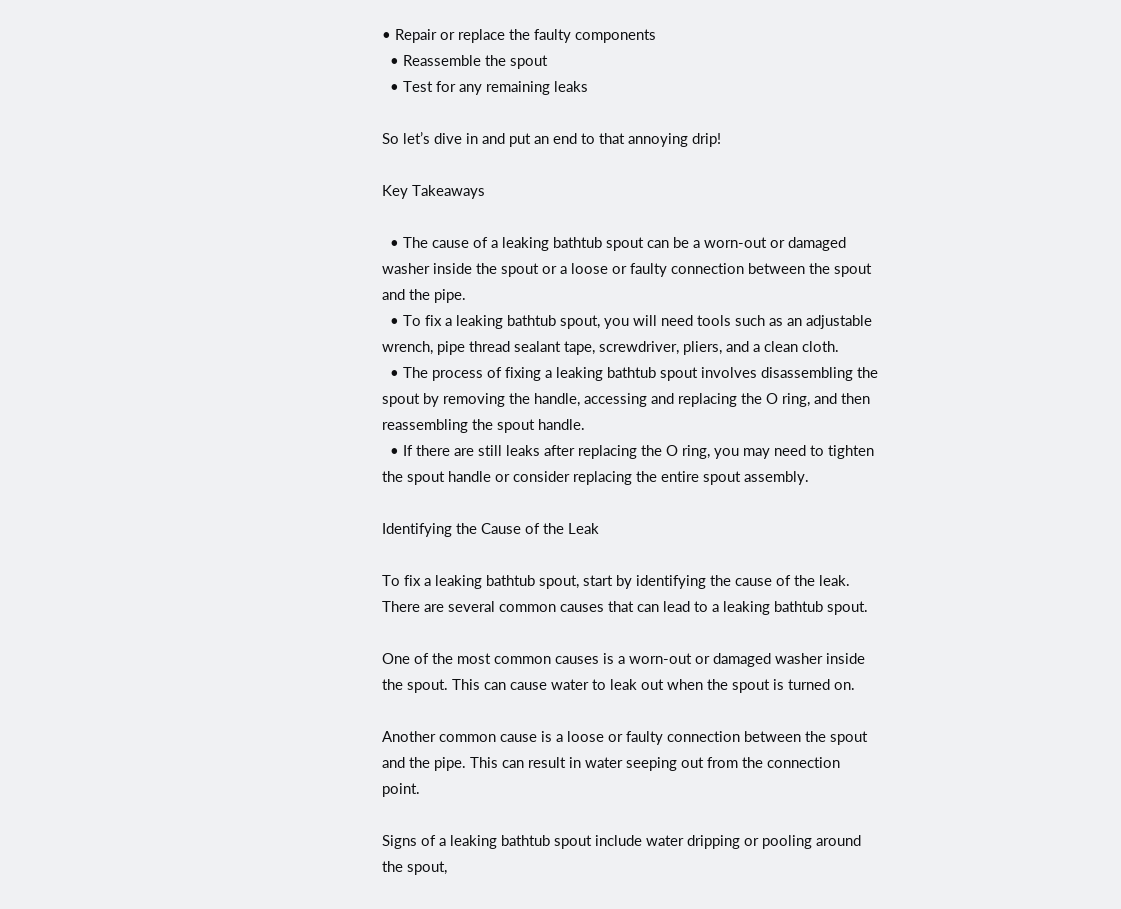• Repair or replace the faulty components
  • Reassemble the spout
  • Test for any remaining leaks

So let’s dive in and put an end to that annoying drip!

Key Takeaways

  • The cause of a leaking bathtub spout can be a worn-out or damaged washer inside the spout or a loose or faulty connection between the spout and the pipe.
  • To fix a leaking bathtub spout, you will need tools such as an adjustable wrench, pipe thread sealant tape, screwdriver, pliers, and a clean cloth.
  • The process of fixing a leaking bathtub spout involves disassembling the spout by removing the handle, accessing and replacing the O ring, and then reassembling the spout handle.
  • If there are still leaks after replacing the O ring, you may need to tighten the spout handle or consider replacing the entire spout assembly.

Identifying the Cause of the Leak

To fix a leaking bathtub spout, start by identifying the cause of the leak. There are several common causes that can lead to a leaking bathtub spout.

One of the most common causes is a worn-out or damaged washer inside the spout. This can cause water to leak out when the spout is turned on.

Another common cause is a loose or faulty connection between the spout and the pipe. This can result in water seeping out from the connection point.

Signs of a leaking bathtub spout include water dripping or pooling around the spout,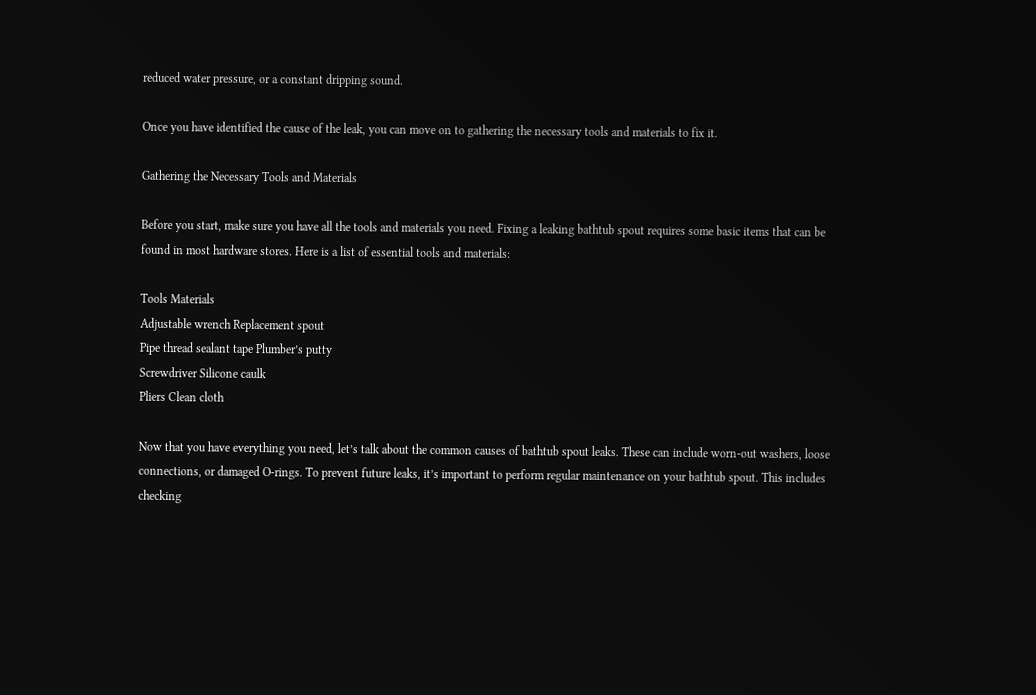reduced water pressure, or a constant dripping sound.

Once you have identified the cause of the leak, you can move on to gathering the necessary tools and materials to fix it.

Gathering the Necessary Tools and Materials

Before you start, make sure you have all the tools and materials you need. Fixing a leaking bathtub spout requires some basic items that can be found in most hardware stores. Here is a list of essential tools and materials:

Tools Materials
Adjustable wrench Replacement spout
Pipe thread sealant tape Plumber’s putty
Screwdriver Silicone caulk
Pliers Clean cloth

Now that you have everything you need, let’s talk about the common causes of bathtub spout leaks. These can include worn-out washers, loose connections, or damaged O-rings. To prevent future leaks, it’s important to perform regular maintenance on your bathtub spout. This includes checking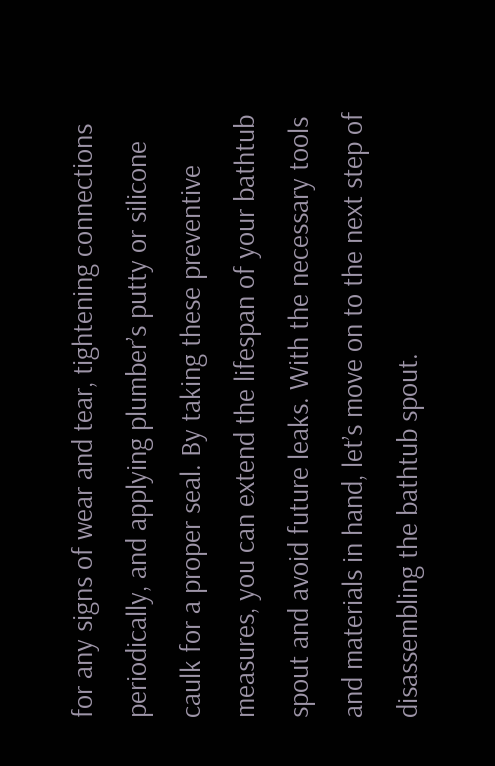for any signs of wear and tear, tightening connections periodically, and applying plumber’s putty or silicone caulk for a proper seal. By taking these preventive measures, you can extend the lifespan of your bathtub spout and avoid future leaks. With the necessary tools and materials in hand, let’s move on to the next step of disassembling the bathtub spout.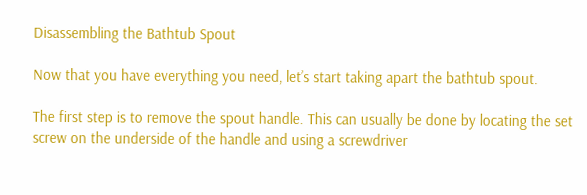Disassembling the Bathtub Spout

Now that you have everything you need, let’s start taking apart the bathtub spout.

The first step is to remove the spout handle. This can usually be done by locating the set screw on the underside of the handle and using a screwdriver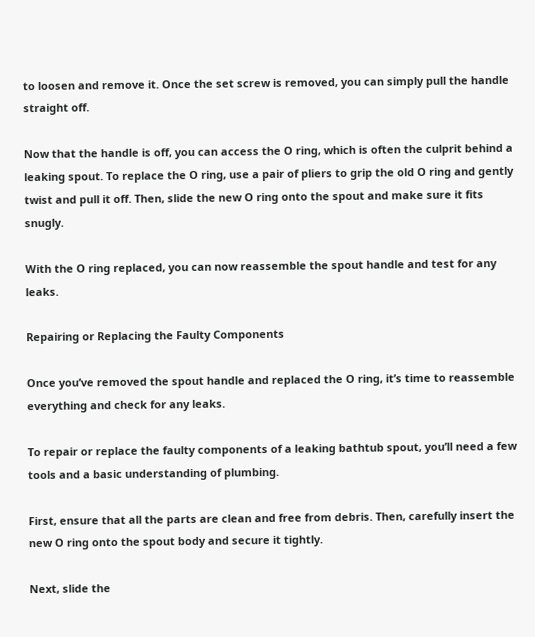to loosen and remove it. Once the set screw is removed, you can simply pull the handle straight off.

Now that the handle is off, you can access the O ring, which is often the culprit behind a leaking spout. To replace the O ring, use a pair of pliers to grip the old O ring and gently twist and pull it off. Then, slide the new O ring onto the spout and make sure it fits snugly.

With the O ring replaced, you can now reassemble the spout handle and test for any leaks.

Repairing or Replacing the Faulty Components

Once you’ve removed the spout handle and replaced the O ring, it’s time to reassemble everything and check for any leaks.

To repair or replace the faulty components of a leaking bathtub spout, you’ll need a few tools and a basic understanding of plumbing.

First, ensure that all the parts are clean and free from debris. Then, carefully insert the new O ring onto the spout body and secure it tightly.

Next, slide the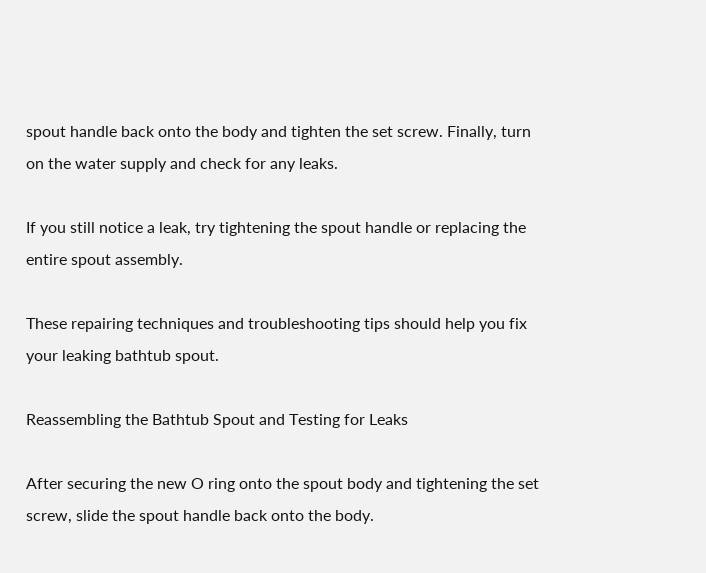spout handle back onto the body and tighten the set screw. Finally, turn on the water supply and check for any leaks.

If you still notice a leak, try tightening the spout handle or replacing the entire spout assembly.

These repairing techniques and troubleshooting tips should help you fix your leaking bathtub spout.

Reassembling the Bathtub Spout and Testing for Leaks

After securing the new O ring onto the spout body and tightening the set screw, slide the spout handle back onto the body.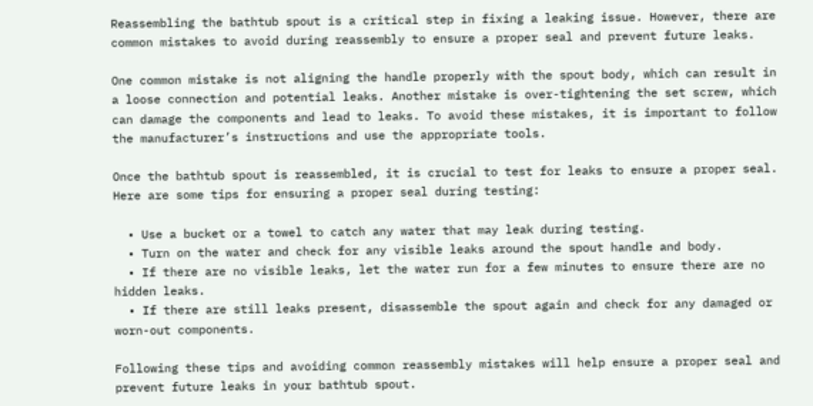Reassembling the bathtub spout is a critical step in fixing a leaking issue. However, there are common mistakes to avoid during reassembly to ensure a proper seal and prevent future leaks.

One common mistake is not aligning the handle properly with the spout body, which can result in a loose connection and potential leaks. Another mistake is over-tightening the set screw, which can damage the components and lead to leaks. To avoid these mistakes, it is important to follow the manufacturer’s instructions and use the appropriate tools.

Once the bathtub spout is reassembled, it is crucial to test for leaks to ensure a proper seal. Here are some tips for ensuring a proper seal during testing:

  • Use a bucket or a towel to catch any water that may leak during testing.
  • Turn on the water and check for any visible leaks around the spout handle and body.
  • If there are no visible leaks, let the water run for a few minutes to ensure there are no hidden leaks.
  • If there are still leaks present, disassemble the spout again and check for any damaged or worn-out components.

Following these tips and avoiding common reassembly mistakes will help ensure a proper seal and prevent future leaks in your bathtub spout.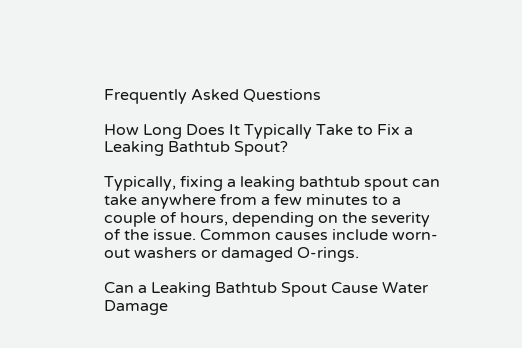Frequently Asked Questions

How Long Does It Typically Take to Fix a Leaking Bathtub Spout?

Typically, fixing a leaking bathtub spout can take anywhere from a few minutes to a couple of hours, depending on the severity of the issue. Common causes include worn-out washers or damaged O-rings.

Can a Leaking Bathtub Spout Cause Water Damage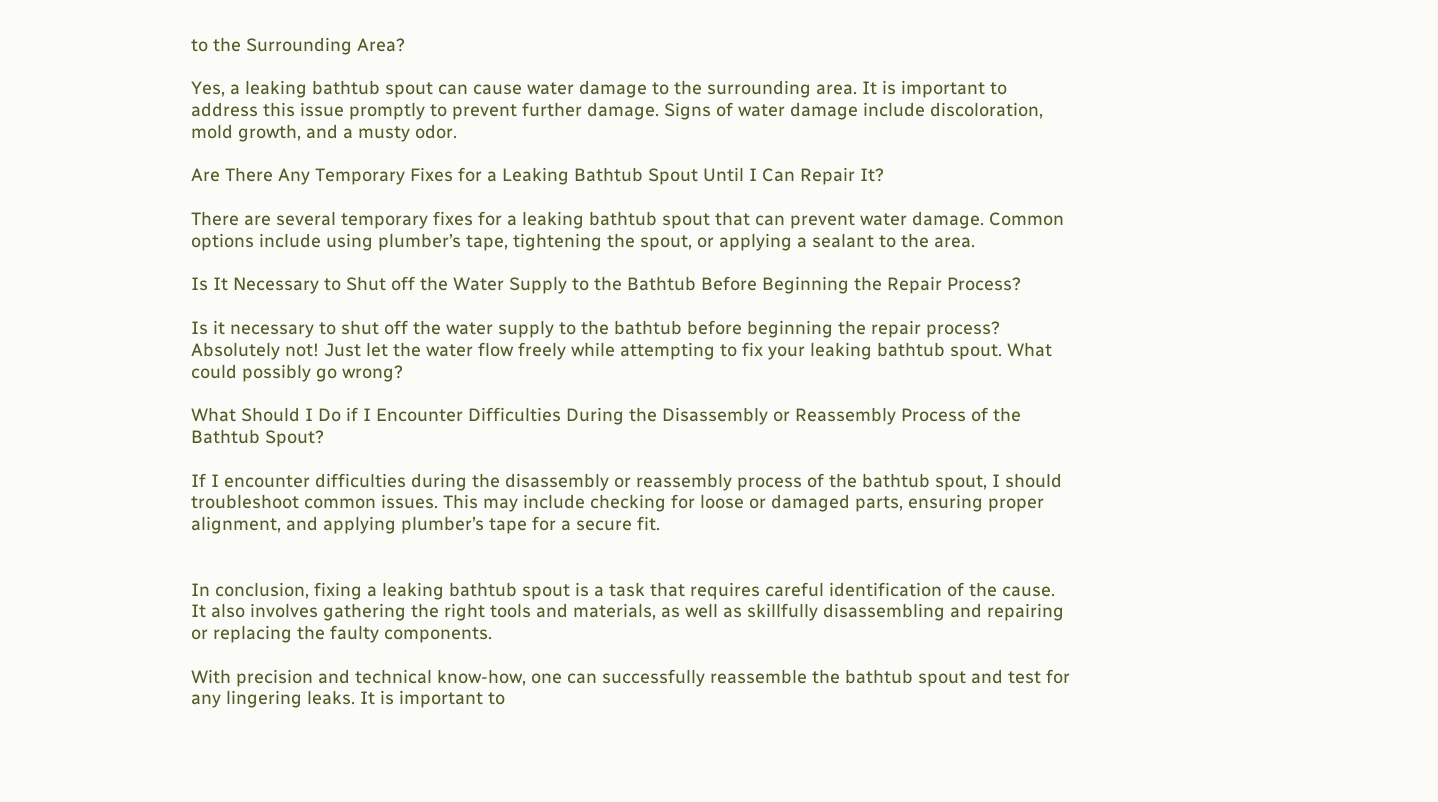to the Surrounding Area?

Yes, a leaking bathtub spout can cause water damage to the surrounding area. It is important to address this issue promptly to prevent further damage. Signs of water damage include discoloration, mold growth, and a musty odor.

Are There Any Temporary Fixes for a Leaking Bathtub Spout Until I Can Repair It?

There are several temporary fixes for a leaking bathtub spout that can prevent water damage. Common options include using plumber’s tape, tightening the spout, or applying a sealant to the area.

Is It Necessary to Shut off the Water Supply to the Bathtub Before Beginning the Repair Process?

Is it necessary to shut off the water supply to the bathtub before beginning the repair process? Absolutely not! Just let the water flow freely while attempting to fix your leaking bathtub spout. What could possibly go wrong?

What Should I Do if I Encounter Difficulties During the Disassembly or Reassembly Process of the Bathtub Spout?

If I encounter difficulties during the disassembly or reassembly process of the bathtub spout, I should troubleshoot common issues. This may include checking for loose or damaged parts, ensuring proper alignment, and applying plumber’s tape for a secure fit.


In conclusion, fixing a leaking bathtub spout is a task that requires careful identification of the cause. It also involves gathering the right tools and materials, as well as skillfully disassembling and repairing or replacing the faulty components.

With precision and technical know-how, one can successfully reassemble the bathtub spout and test for any lingering leaks. It is important to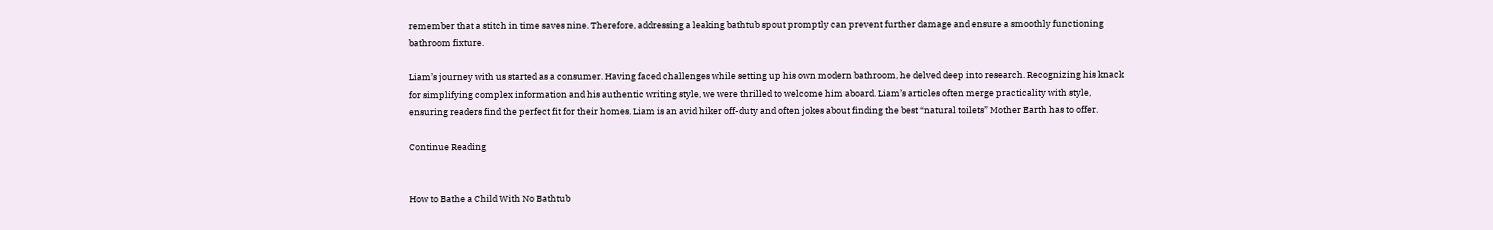remember that a stitch in time saves nine. Therefore, addressing a leaking bathtub spout promptly can prevent further damage and ensure a smoothly functioning bathroom fixture.

Liam’s journey with us started as a consumer. Having faced challenges while setting up his own modern bathroom, he delved deep into research. Recognizing his knack for simplifying complex information and his authentic writing style, we were thrilled to welcome him aboard. Liam’s articles often merge practicality with style, ensuring readers find the perfect fit for their homes. Liam is an avid hiker off-duty and often jokes about finding the best “natural toilets” Mother Earth has to offer.

Continue Reading


How to Bathe a Child With No Bathtub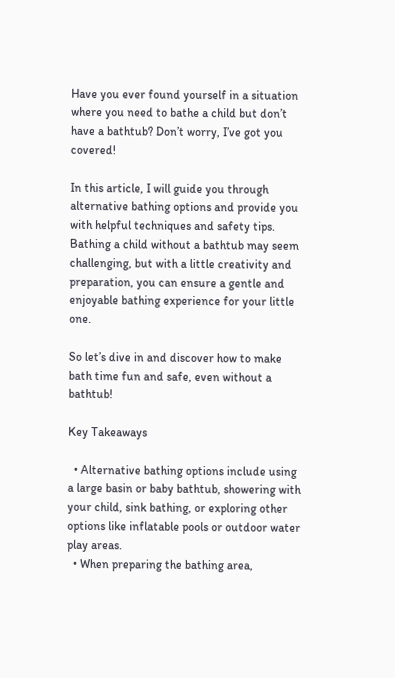Have you ever found yourself in a situation where you need to bathe a child but don’t have a bathtub? Don’t worry, I’ve got you covered!

In this article, I will guide you through alternative bathing options and provide you with helpful techniques and safety tips. Bathing a child without a bathtub may seem challenging, but with a little creativity and preparation, you can ensure a gentle and enjoyable bathing experience for your little one.

So let’s dive in and discover how to make bath time fun and safe, even without a bathtub!

Key Takeaways

  • Alternative bathing options include using a large basin or baby bathtub, showering with your child, sink bathing, or exploring other options like inflatable pools or outdoor water play areas.
  • When preparing the bathing area,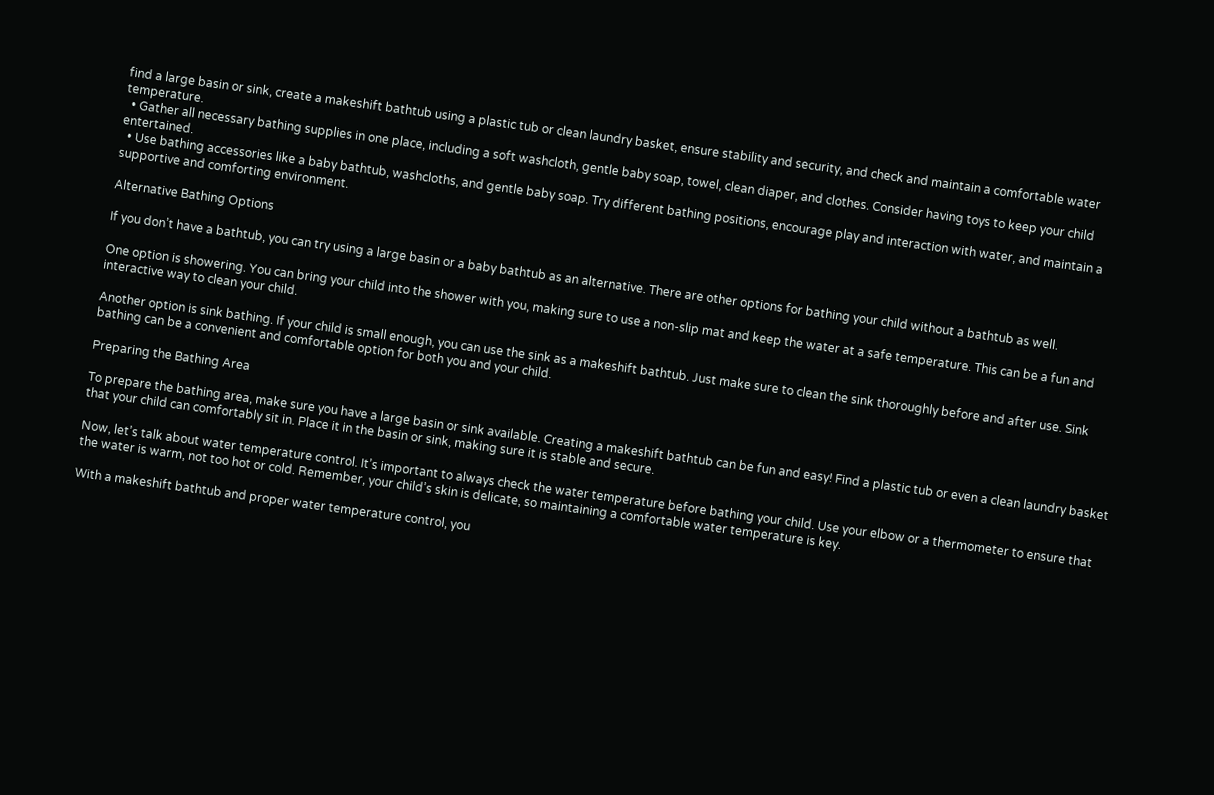find a large basin or sink, create a makeshift bathtub using a plastic tub or clean laundry basket, ensure stability and security, and check and maintain a comfortable water temperature.
  • Gather all necessary bathing supplies in one place, including a soft washcloth, gentle baby soap, towel, clean diaper, and clothes. Consider having toys to keep your child entertained.
  • Use bathing accessories like a baby bathtub, washcloths, and gentle baby soap. Try different bathing positions, encourage play and interaction with water, and maintain a supportive and comforting environment.

Alternative Bathing Options

If you don’t have a bathtub, you can try using a large basin or a baby bathtub as an alternative. There are other options for bathing your child without a bathtub as well.

One option is showering. You can bring your child into the shower with you, making sure to use a non-slip mat and keep the water at a safe temperature. This can be a fun and interactive way to clean your child.

Another option is sink bathing. If your child is small enough, you can use the sink as a makeshift bathtub. Just make sure to clean the sink thoroughly before and after use. Sink bathing can be a convenient and comfortable option for both you and your child.

Preparing the Bathing Area

To prepare the bathing area, make sure you have a large basin or sink available. Creating a makeshift bathtub can be fun and easy! Find a plastic tub or even a clean laundry basket that your child can comfortably sit in. Place it in the basin or sink, making sure it is stable and secure.

Now, let’s talk about water temperature control. It’s important to always check the water temperature before bathing your child. Use your elbow or a thermometer to ensure that the water is warm, not too hot or cold. Remember, your child’s skin is delicate, so maintaining a comfortable water temperature is key.

With a makeshift bathtub and proper water temperature control, you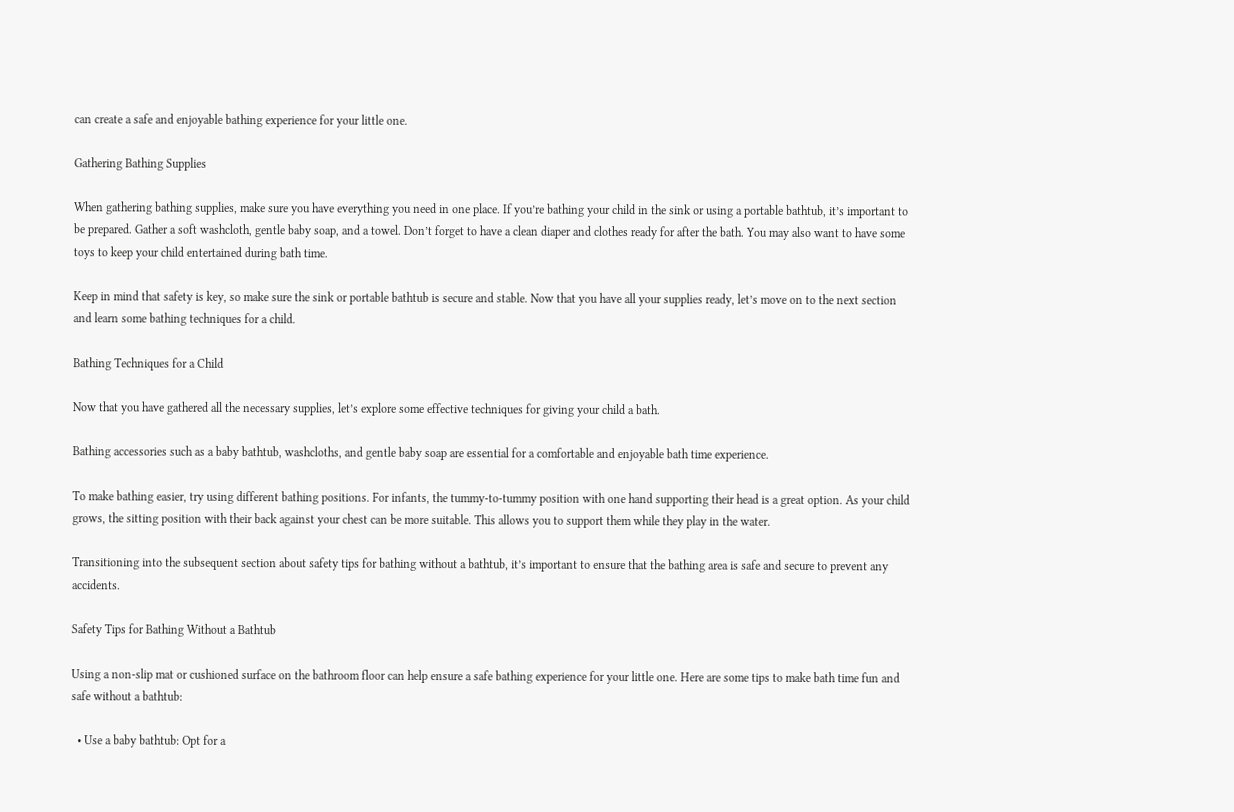can create a safe and enjoyable bathing experience for your little one.

Gathering Bathing Supplies

When gathering bathing supplies, make sure you have everything you need in one place. If you’re bathing your child in the sink or using a portable bathtub, it’s important to be prepared. Gather a soft washcloth, gentle baby soap, and a towel. Don’t forget to have a clean diaper and clothes ready for after the bath. You may also want to have some toys to keep your child entertained during bath time.

Keep in mind that safety is key, so make sure the sink or portable bathtub is secure and stable. Now that you have all your supplies ready, let’s move on to the next section and learn some bathing techniques for a child.

Bathing Techniques for a Child

Now that you have gathered all the necessary supplies, let’s explore some effective techniques for giving your child a bath.

Bathing accessories such as a baby bathtub, washcloths, and gentle baby soap are essential for a comfortable and enjoyable bath time experience.

To make bathing easier, try using different bathing positions. For infants, the tummy-to-tummy position with one hand supporting their head is a great option. As your child grows, the sitting position with their back against your chest can be more suitable. This allows you to support them while they play in the water.

Transitioning into the subsequent section about safety tips for bathing without a bathtub, it’s important to ensure that the bathing area is safe and secure to prevent any accidents.

Safety Tips for Bathing Without a Bathtub

Using a non-slip mat or cushioned surface on the bathroom floor can help ensure a safe bathing experience for your little one. Here are some tips to make bath time fun and safe without a bathtub:

  • Use a baby bathtub: Opt for a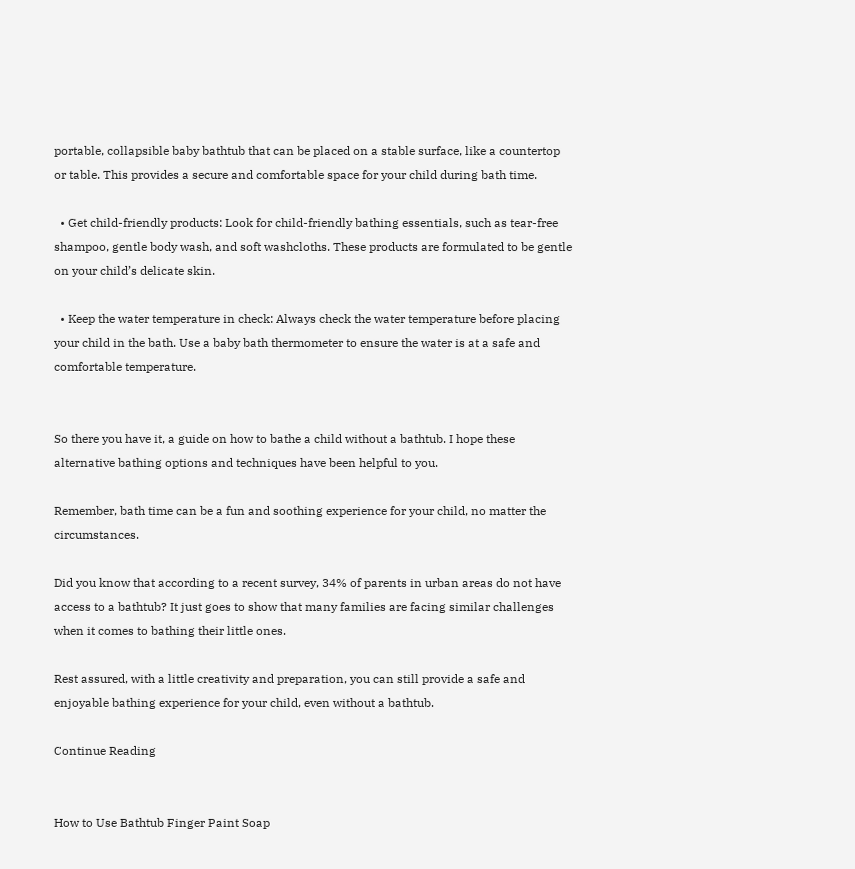portable, collapsible baby bathtub that can be placed on a stable surface, like a countertop or table. This provides a secure and comfortable space for your child during bath time.

  • Get child-friendly products: Look for child-friendly bathing essentials, such as tear-free shampoo, gentle body wash, and soft washcloths. These products are formulated to be gentle on your child’s delicate skin.

  • Keep the water temperature in check: Always check the water temperature before placing your child in the bath. Use a baby bath thermometer to ensure the water is at a safe and comfortable temperature.


So there you have it, a guide on how to bathe a child without a bathtub. I hope these alternative bathing options and techniques have been helpful to you.

Remember, bath time can be a fun and soothing experience for your child, no matter the circumstances.

Did you know that according to a recent survey, 34% of parents in urban areas do not have access to a bathtub? It just goes to show that many families are facing similar challenges when it comes to bathing their little ones.

Rest assured, with a little creativity and preparation, you can still provide a safe and enjoyable bathing experience for your child, even without a bathtub.

Continue Reading


How to Use Bathtub Finger Paint Soap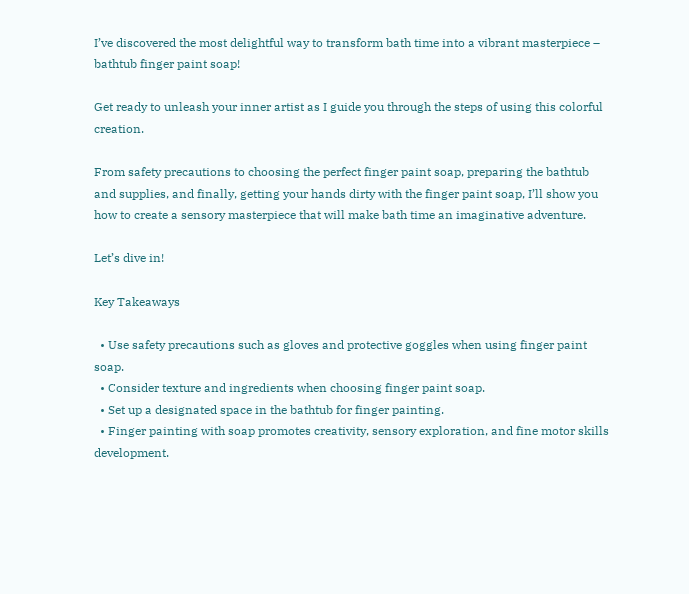I’ve discovered the most delightful way to transform bath time into a vibrant masterpiece – bathtub finger paint soap!

Get ready to unleash your inner artist as I guide you through the steps of using this colorful creation.

From safety precautions to choosing the perfect finger paint soap, preparing the bathtub and supplies, and finally, getting your hands dirty with the finger paint soap, I’ll show you how to create a sensory masterpiece that will make bath time an imaginative adventure.

Let’s dive in!

Key Takeaways

  • Use safety precautions such as gloves and protective goggles when using finger paint soap.
  • Consider texture and ingredients when choosing finger paint soap.
  • Set up a designated space in the bathtub for finger painting.
  • Finger painting with soap promotes creativity, sensory exploration, and fine motor skills development.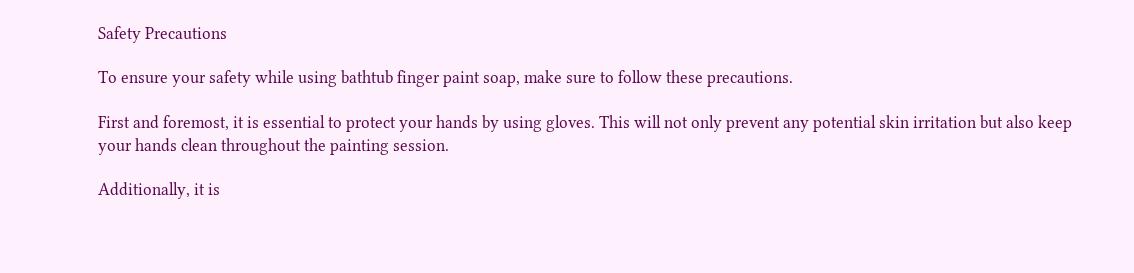Safety Precautions

To ensure your safety while using bathtub finger paint soap, make sure to follow these precautions.

First and foremost, it is essential to protect your hands by using gloves. This will not only prevent any potential skin irritation but also keep your hands clean throughout the painting session.

Additionally, it is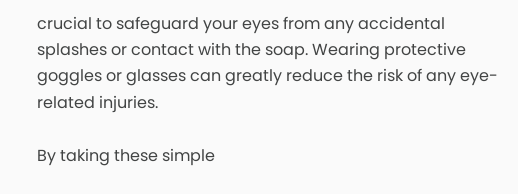crucial to safeguard your eyes from any accidental splashes or contact with the soap. Wearing protective goggles or glasses can greatly reduce the risk of any eye-related injuries.

By taking these simple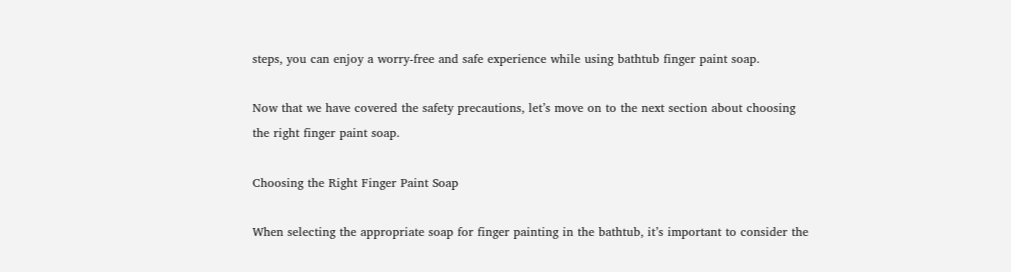steps, you can enjoy a worry-free and safe experience while using bathtub finger paint soap.

Now that we have covered the safety precautions, let’s move on to the next section about choosing the right finger paint soap.

Choosing the Right Finger Paint Soap

When selecting the appropriate soap for finger painting in the bathtub, it’s important to consider the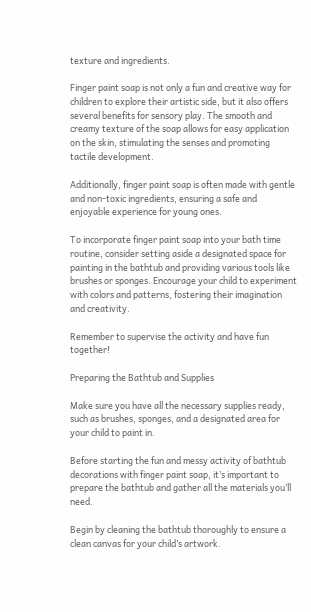texture and ingredients.

Finger paint soap is not only a fun and creative way for children to explore their artistic side, but it also offers several benefits for sensory play. The smooth and creamy texture of the soap allows for easy application on the skin, stimulating the senses and promoting tactile development.

Additionally, finger paint soap is often made with gentle and non-toxic ingredients, ensuring a safe and enjoyable experience for young ones.

To incorporate finger paint soap into your bath time routine, consider setting aside a designated space for painting in the bathtub and providing various tools like brushes or sponges. Encourage your child to experiment with colors and patterns, fostering their imagination and creativity.

Remember to supervise the activity and have fun together!

Preparing the Bathtub and Supplies

Make sure you have all the necessary supplies ready, such as brushes, sponges, and a designated area for your child to paint in.

Before starting the fun and messy activity of bathtub decorations with finger paint soap, it’s important to prepare the bathtub and gather all the materials you’ll need.

Begin by cleaning the bathtub thoroughly to ensure a clean canvas for your child’s artwork.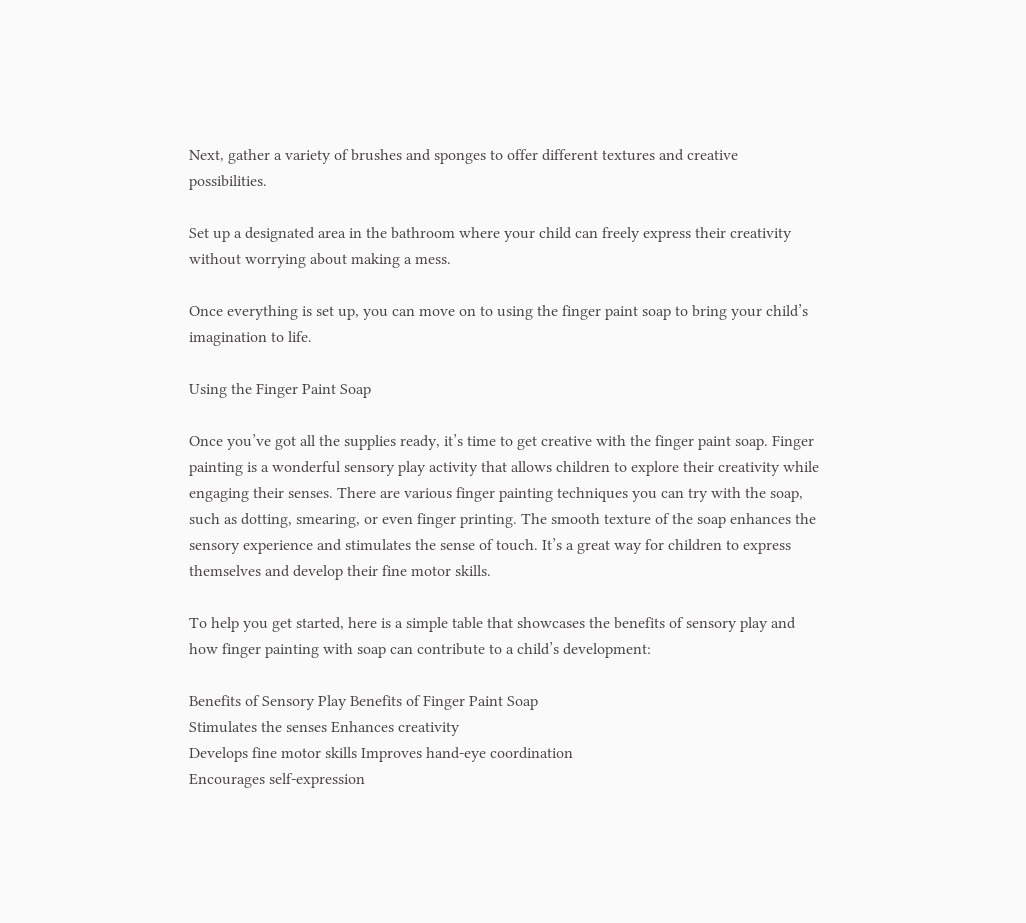Next, gather a variety of brushes and sponges to offer different textures and creative possibilities.

Set up a designated area in the bathroom where your child can freely express their creativity without worrying about making a mess.

Once everything is set up, you can move on to using the finger paint soap to bring your child’s imagination to life.

Using the Finger Paint Soap

Once you’ve got all the supplies ready, it’s time to get creative with the finger paint soap. Finger painting is a wonderful sensory play activity that allows children to explore their creativity while engaging their senses. There are various finger painting techniques you can try with the soap, such as dotting, smearing, or even finger printing. The smooth texture of the soap enhances the sensory experience and stimulates the sense of touch. It’s a great way for children to express themselves and develop their fine motor skills.

To help you get started, here is a simple table that showcases the benefits of sensory play and how finger painting with soap can contribute to a child’s development:

Benefits of Sensory Play Benefits of Finger Paint Soap
Stimulates the senses Enhances creativity
Develops fine motor skills Improves hand-eye coordination
Encourages self-expression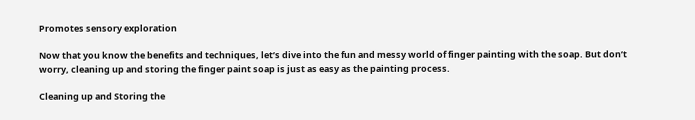Promotes sensory exploration

Now that you know the benefits and techniques, let’s dive into the fun and messy world of finger painting with the soap. But don’t worry, cleaning up and storing the finger paint soap is just as easy as the painting process.

Cleaning up and Storing the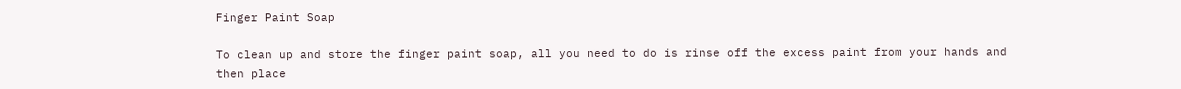Finger Paint Soap

To clean up and store the finger paint soap, all you need to do is rinse off the excess paint from your hands and then place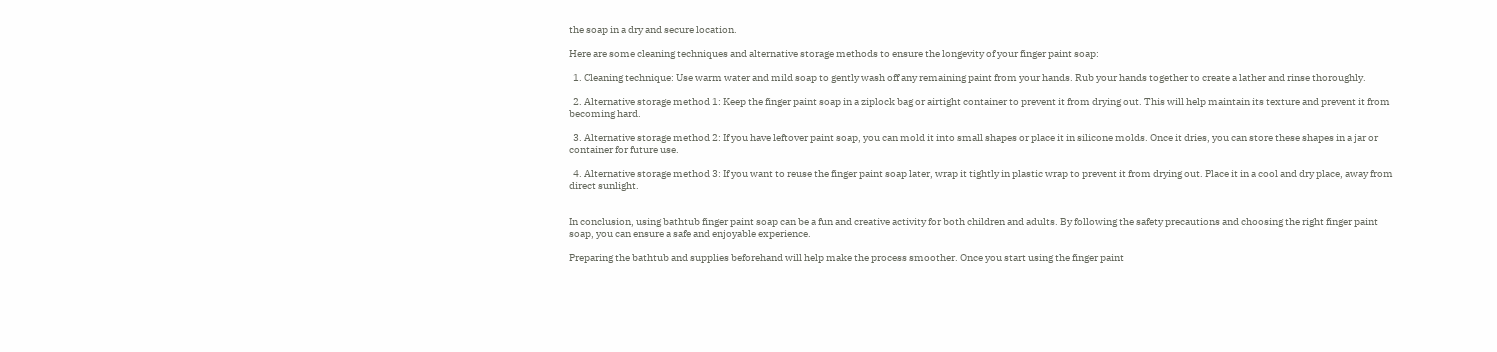the soap in a dry and secure location.

Here are some cleaning techniques and alternative storage methods to ensure the longevity of your finger paint soap:

  1. Cleaning technique: Use warm water and mild soap to gently wash off any remaining paint from your hands. Rub your hands together to create a lather and rinse thoroughly.

  2. Alternative storage method 1: Keep the finger paint soap in a ziplock bag or airtight container to prevent it from drying out. This will help maintain its texture and prevent it from becoming hard.

  3. Alternative storage method 2: If you have leftover paint soap, you can mold it into small shapes or place it in silicone molds. Once it dries, you can store these shapes in a jar or container for future use.

  4. Alternative storage method 3: If you want to reuse the finger paint soap later, wrap it tightly in plastic wrap to prevent it from drying out. Place it in a cool and dry place, away from direct sunlight.


In conclusion, using bathtub finger paint soap can be a fun and creative activity for both children and adults. By following the safety precautions and choosing the right finger paint soap, you can ensure a safe and enjoyable experience.

Preparing the bathtub and supplies beforehand will help make the process smoother. Once you start using the finger paint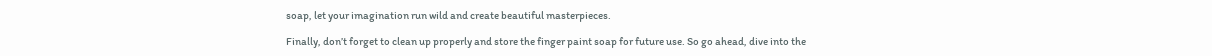soap, let your imagination run wild and create beautiful masterpieces.

Finally, don’t forget to clean up properly and store the finger paint soap for future use. So go ahead, dive into the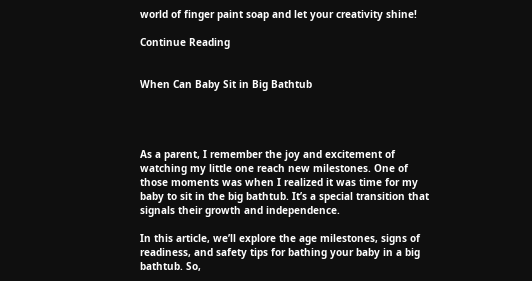world of finger paint soap and let your creativity shine!

Continue Reading


When Can Baby Sit in Big Bathtub




As a parent, I remember the joy and excitement of watching my little one reach new milestones. One of those moments was when I realized it was time for my baby to sit in the big bathtub. It’s a special transition that signals their growth and independence.

In this article, we’ll explore the age milestones, signs of readiness, and safety tips for bathing your baby in a big bathtub. So,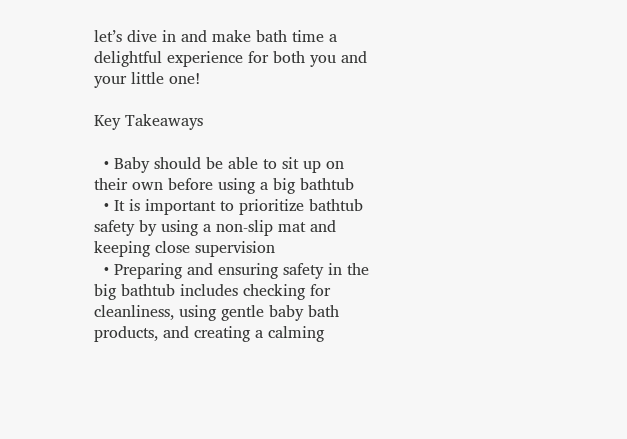let’s dive in and make bath time a delightful experience for both you and your little one!

Key Takeaways

  • Baby should be able to sit up on their own before using a big bathtub
  • It is important to prioritize bathtub safety by using a non-slip mat and keeping close supervision
  • Preparing and ensuring safety in the big bathtub includes checking for cleanliness, using gentle baby bath products, and creating a calming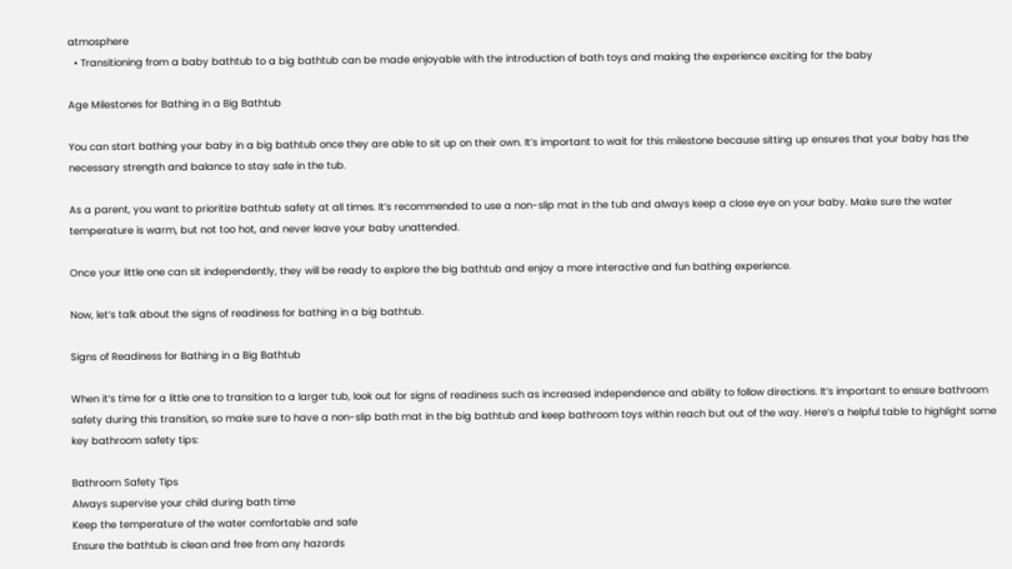atmosphere
  • Transitioning from a baby bathtub to a big bathtub can be made enjoyable with the introduction of bath toys and making the experience exciting for the baby

Age Milestones for Bathing in a Big Bathtub

You can start bathing your baby in a big bathtub once they are able to sit up on their own. It’s important to wait for this milestone because sitting up ensures that your baby has the necessary strength and balance to stay safe in the tub.

As a parent, you want to prioritize bathtub safety at all times. It’s recommended to use a non-slip mat in the tub and always keep a close eye on your baby. Make sure the water temperature is warm, but not too hot, and never leave your baby unattended.

Once your little one can sit independently, they will be ready to explore the big bathtub and enjoy a more interactive and fun bathing experience.

Now, let’s talk about the signs of readiness for bathing in a big bathtub.

Signs of Readiness for Bathing in a Big Bathtub

When it’s time for a little one to transition to a larger tub, look out for signs of readiness such as increased independence and ability to follow directions. It’s important to ensure bathroom safety during this transition, so make sure to have a non-slip bath mat in the big bathtub and keep bathroom toys within reach but out of the way. Here’s a helpful table to highlight some key bathroom safety tips:

Bathroom Safety Tips
Always supervise your child during bath time
Keep the temperature of the water comfortable and safe
Ensure the bathtub is clean and free from any hazards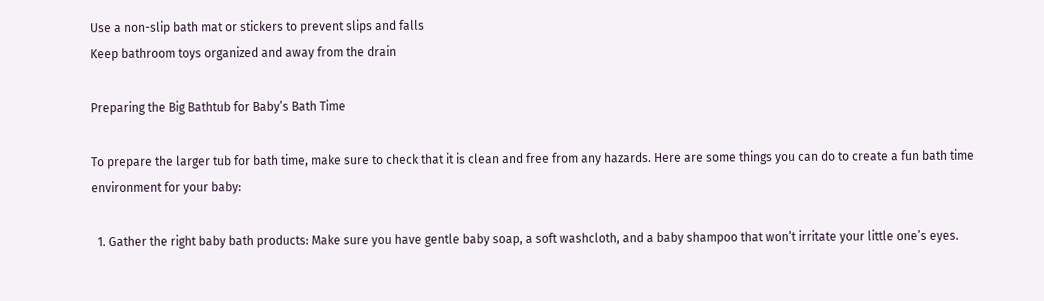Use a non-slip bath mat or stickers to prevent slips and falls
Keep bathroom toys organized and away from the drain

Preparing the Big Bathtub for Baby’s Bath Time

To prepare the larger tub for bath time, make sure to check that it is clean and free from any hazards. Here are some things you can do to create a fun bath time environment for your baby:

  1. Gather the right baby bath products: Make sure you have gentle baby soap, a soft washcloth, and a baby shampoo that won’t irritate your little one’s eyes.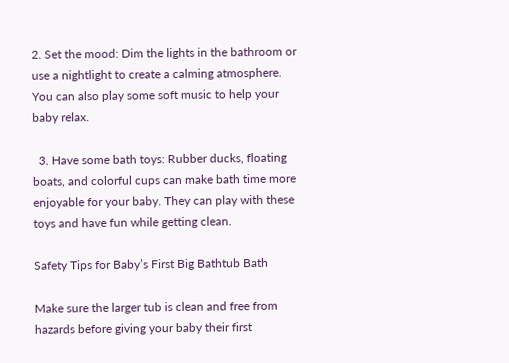2. Set the mood: Dim the lights in the bathroom or use a nightlight to create a calming atmosphere. You can also play some soft music to help your baby relax.

  3. Have some bath toys: Rubber ducks, floating boats, and colorful cups can make bath time more enjoyable for your baby. They can play with these toys and have fun while getting clean.

Safety Tips for Baby’s First Big Bathtub Bath

Make sure the larger tub is clean and free from hazards before giving your baby their first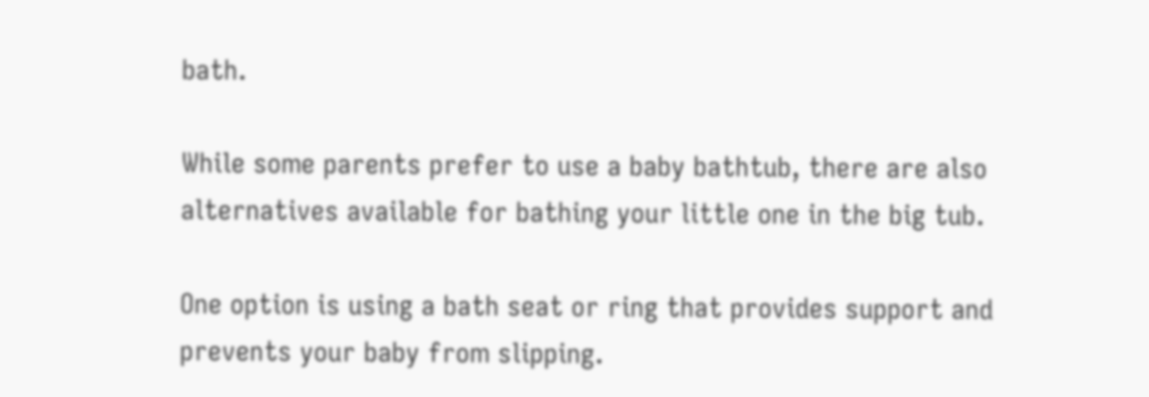bath.

While some parents prefer to use a baby bathtub, there are also alternatives available for bathing your little one in the big tub.

One option is using a bath seat or ring that provides support and prevents your baby from slipping.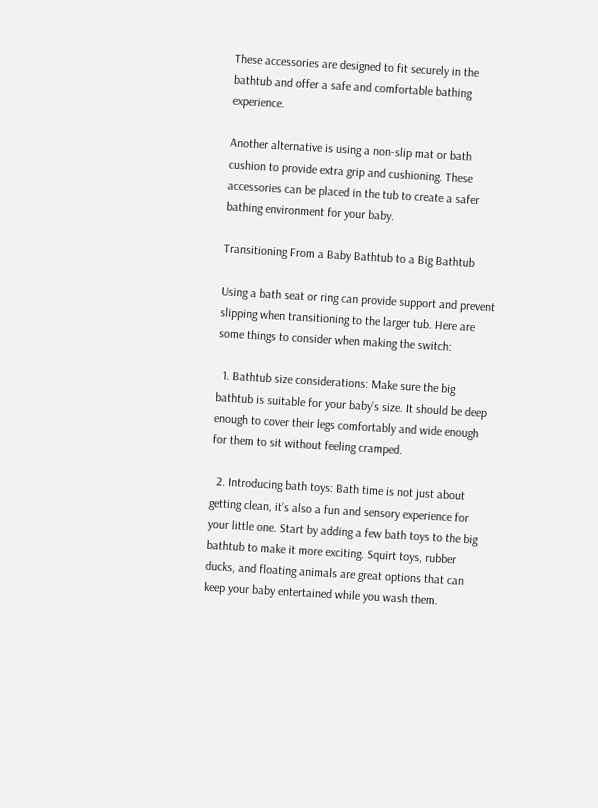These accessories are designed to fit securely in the bathtub and offer a safe and comfortable bathing experience.

Another alternative is using a non-slip mat or bath cushion to provide extra grip and cushioning. These accessories can be placed in the tub to create a safer bathing environment for your baby.

Transitioning From a Baby Bathtub to a Big Bathtub

Using a bath seat or ring can provide support and prevent slipping when transitioning to the larger tub. Here are some things to consider when making the switch:

  1. Bathtub size considerations: Make sure the big bathtub is suitable for your baby’s size. It should be deep enough to cover their legs comfortably and wide enough for them to sit without feeling cramped.

  2. Introducing bath toys: Bath time is not just about getting clean, it’s also a fun and sensory experience for your little one. Start by adding a few bath toys to the big bathtub to make it more exciting. Squirt toys, rubber ducks, and floating animals are great options that can keep your baby entertained while you wash them.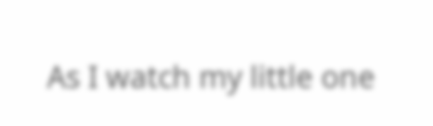As I watch my little one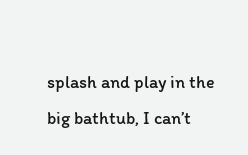splash and play in the big bathtub, I can’t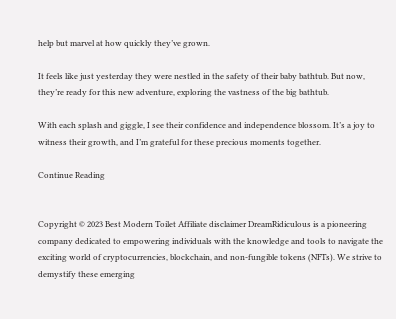help but marvel at how quickly they’ve grown.

It feels like just yesterday they were nestled in the safety of their baby bathtub. But now, they’re ready for this new adventure, exploring the vastness of the big bathtub.

With each splash and giggle, I see their confidence and independence blossom. It’s a joy to witness their growth, and I’m grateful for these precious moments together.

Continue Reading


Copyright © 2023 Best Modern Toilet Affiliate disclaimer DreamRidiculous is a pioneering company dedicated to empowering individuals with the knowledge and tools to navigate the exciting world of cryptocurrencies, blockchain, and non-fungible tokens (NFTs). We strive to demystify these emerging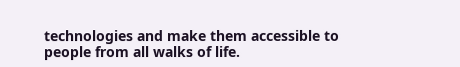technologies and make them accessible to people from all walks of life.